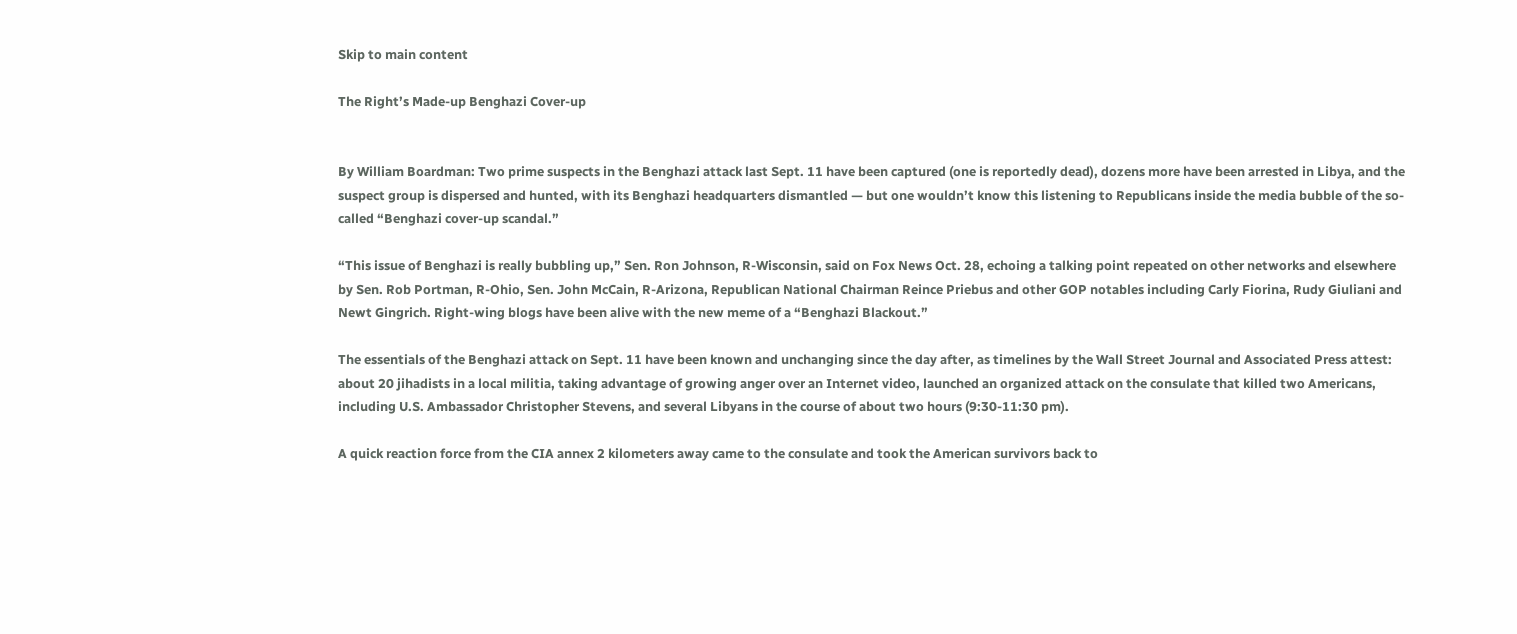Skip to main content

The Right’s Made-up Benghazi Cover-up


By William Boardman: Two prime suspects in the Benghazi attack last Sept. 11 have been captured (one is reportedly dead), dozens more have been arrested in Libya, and the suspect group is dispersed and hunted, with its Benghazi headquarters dismantled — but one wouldn’t know this listening to Republicans inside the media bubble of the so-called “Benghazi cover-up scandal.”

“This issue of Benghazi is really bubbling up,” Sen. Ron Johnson, R-Wisconsin, said on Fox News Oct. 28, echoing a talking point repeated on other networks and elsewhere by Sen. Rob Portman, R-Ohio, Sen. John McCain, R-Arizona, Republican National Chairman Reince Priebus and other GOP notables including Carly Fiorina, Rudy Giuliani and Newt Gingrich. Right-wing blogs have been alive with the new meme of a “Benghazi Blackout.”

The essentials of the Benghazi attack on Sept. 11 have been known and unchanging since the day after, as timelines by the Wall Street Journal and Associated Press attest: about 20 jihadists in a local militia, taking advantage of growing anger over an Internet video, launched an organized attack on the consulate that killed two Americans, including U.S. Ambassador Christopher Stevens, and several Libyans in the course of about two hours (9:30-11:30 pm).

A quick reaction force from the CIA annex 2 kilometers away came to the consulate and took the American survivors back to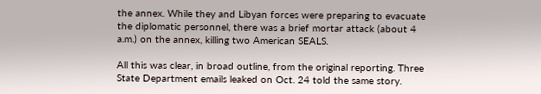the annex. While they and Libyan forces were preparing to evacuate the diplomatic personnel, there was a brief mortar attack (about 4 a.m.) on the annex, killing two American SEALS.

All this was clear, in broad outline, from the original reporting. Three State Department emails leaked on Oct. 24 told the same story.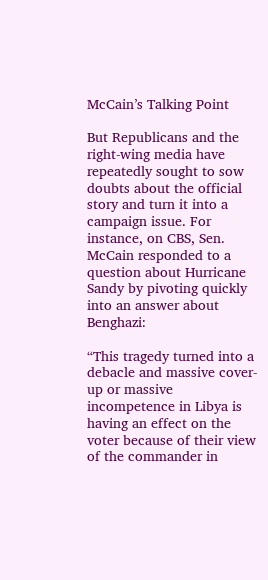McCain’s Talking Point

But Republicans and the right-wing media have repeatedly sought to sow doubts about the official story and turn it into a campaign issue. For instance, on CBS, Sen. McCain responded to a question about Hurricane Sandy by pivoting quickly into an answer about Benghazi:

“This tragedy turned into a debacle and massive cover-up or massive incompetence in Libya is having an effect on the voter because of their view of the commander in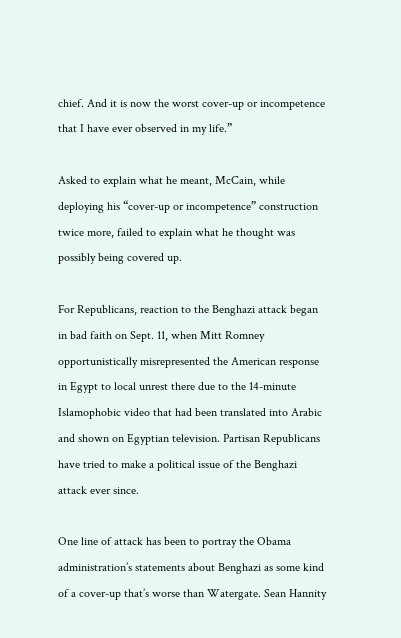chief. And it is now the worst cover-up or incompetence that I have ever observed in my life.”

Asked to explain what he meant, McCain, while deploying his “cover-up or incompetence” construction twice more, failed to explain what he thought was possibly being covered up.

For Republicans, reaction to the Benghazi attack began in bad faith on Sept. 11, when Mitt Romney opportunistically misrepresented the American response in Egypt to local unrest there due to the 14-minute Islamophobic video that had been translated into Arabic and shown on Egyptian television. Partisan Republicans have tried to make a political issue of the Benghazi attack ever since.

One line of attack has been to portray the Obama administration’s statements about Benghazi as some kind of a cover-up that’s worse than Watergate. Sean Hannity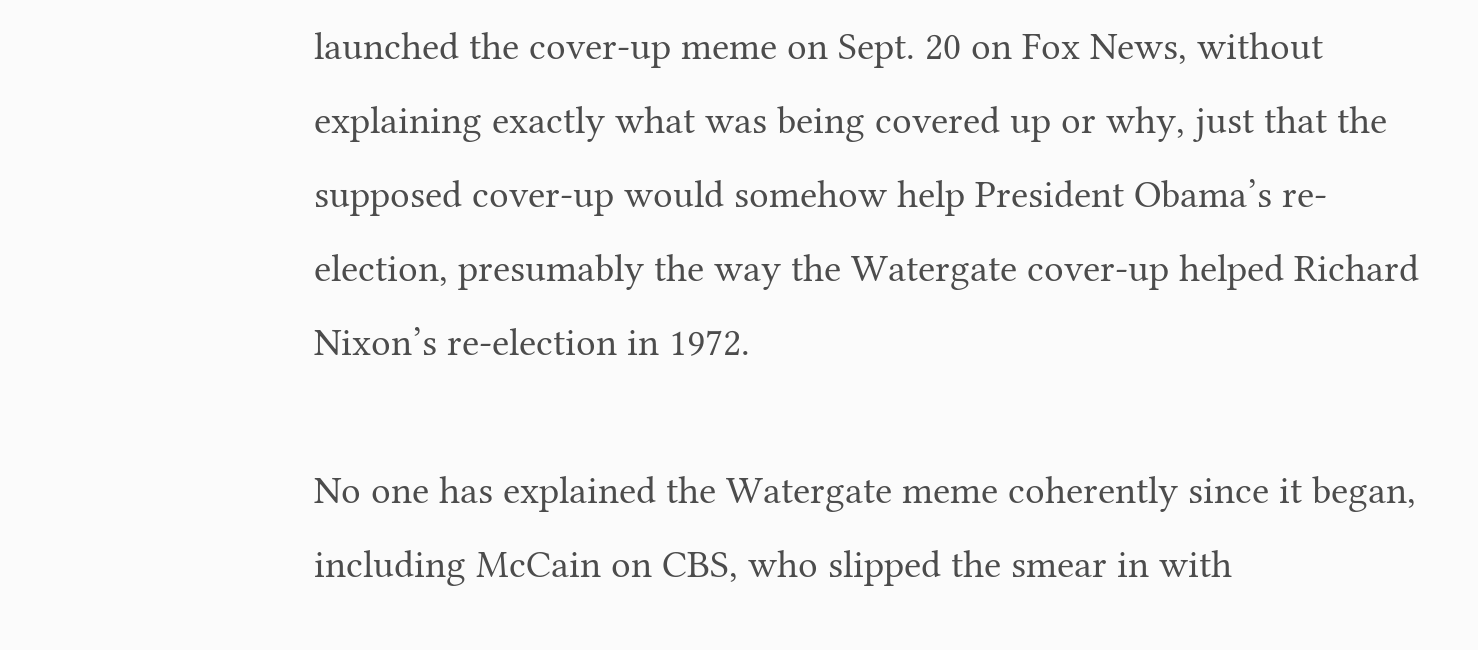launched the cover-up meme on Sept. 20 on Fox News, without explaining exactly what was being covered up or why, just that the supposed cover-up would somehow help President Obama’s re-election, presumably the way the Watergate cover-up helped Richard Nixon’s re-election in 1972.

No one has explained the Watergate meme coherently since it began, including McCain on CBS, who slipped the smear in with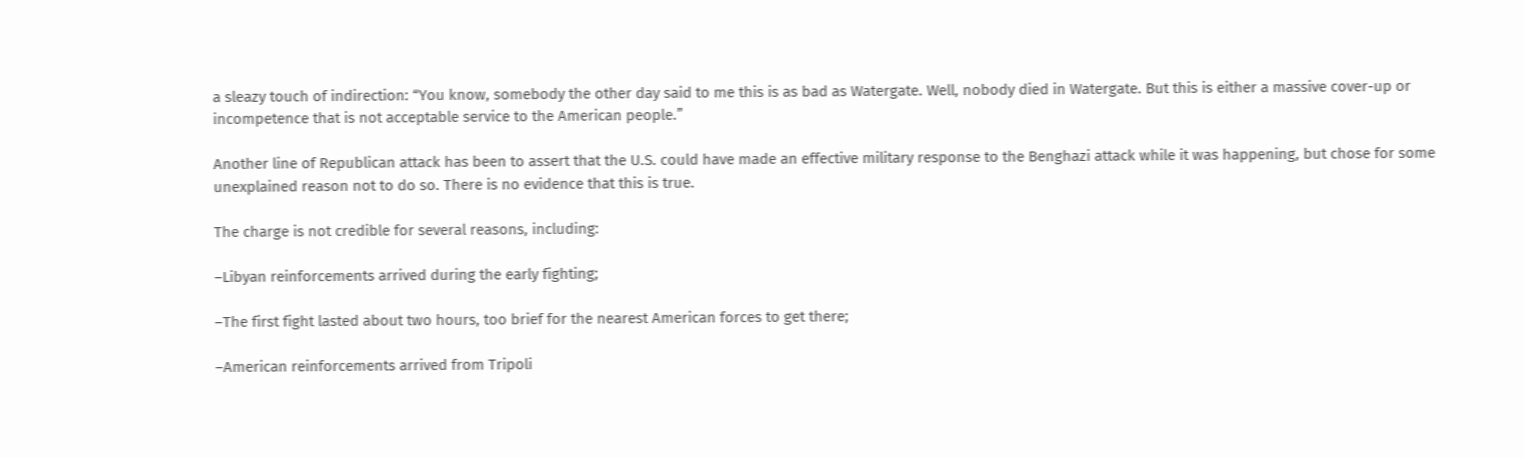a sleazy touch of indirection: “You know, somebody the other day said to me this is as bad as Watergate. Well, nobody died in Watergate. But this is either a massive cover-up or incompetence that is not acceptable service to the American people.”

Another line of Republican attack has been to assert that the U.S. could have made an effective military response to the Benghazi attack while it was happening, but chose for some unexplained reason not to do so. There is no evidence that this is true.

The charge is not credible for several reasons, including:

–Libyan reinforcements arrived during the early fighting;

–The first fight lasted about two hours, too brief for the nearest American forces to get there;

–American reinforcements arrived from Tripoli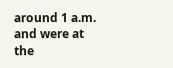around 1 a.m. and were at the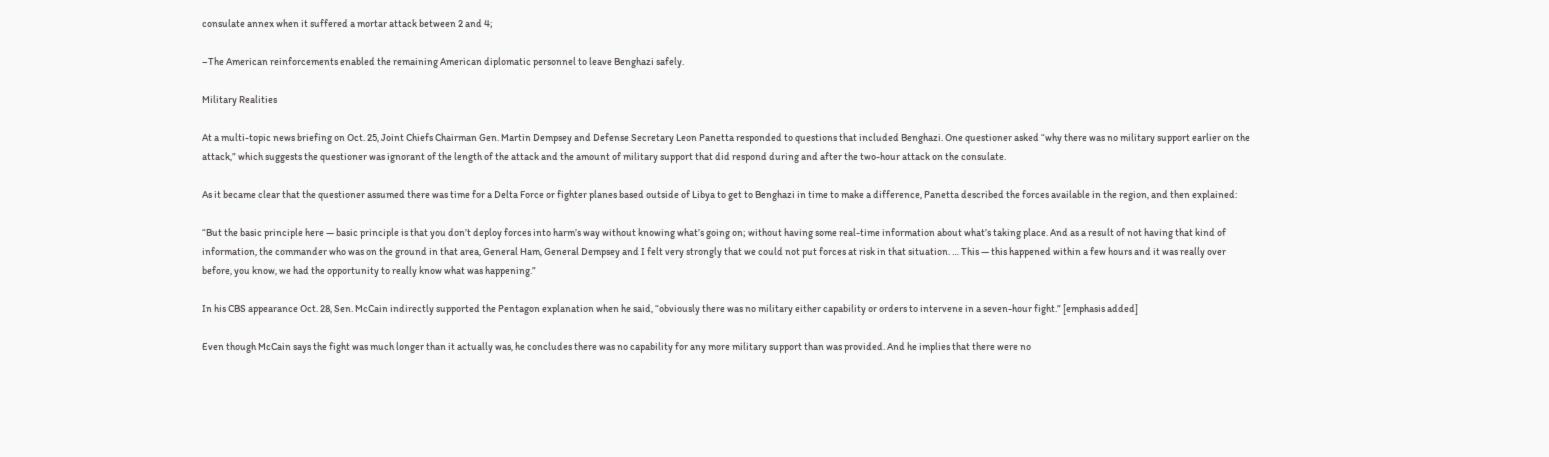consulate annex when it suffered a mortar attack between 2 and 4;

–The American reinforcements enabled the remaining American diplomatic personnel to leave Benghazi safely.

Military Realities

At a multi-topic news briefing on Oct. 25, Joint Chiefs Chairman Gen. Martin Dempsey and Defense Secretary Leon Panetta responded to questions that included Benghazi. One questioner asked “why there was no military support earlier on the attack,” which suggests the questioner was ignorant of the length of the attack and the amount of military support that did respond during and after the two-hour attack on the consulate.

As it became clear that the questioner assumed there was time for a Delta Force or fighter planes based outside of Libya to get to Benghazi in time to make a difference, Panetta described the forces available in the region, and then explained:

“But the basic principle here — basic principle is that you don’t deploy forces into harm’s way without knowing what’s going on; without having some real-time information about what’s taking place. And as a result of not having that kind of information, the commander who was on the ground in that area, General Ham, General Dempsey and I felt very strongly that we could not put forces at risk in that situation. … This — this happened within a few hours and it was really over before, you know, we had the opportunity to really know what was happening.”

In his CBS appearance Oct. 28, Sen. McCain indirectly supported the Pentagon explanation when he said, “obviously there was no military either capability or orders to intervene in a seven-hour fight.” [emphasis added]

Even though McCain says the fight was much longer than it actually was, he concludes there was no capability for any more military support than was provided. And he implies that there were no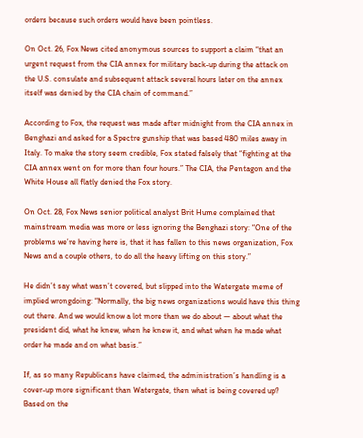orders because such orders would have been pointless.

On Oct. 26, Fox News cited anonymous sources to support a claim “that an urgent request from the CIA annex for military back-up during the attack on the U.S. consulate and subsequent attack several hours later on the annex itself was denied by the CIA chain of command.”

According to Fox, the request was made after midnight from the CIA annex in Benghazi and asked for a Spectre gunship that was based 480 miles away in Italy. To make the story seem credible, Fox stated falsely that “fighting at the CIA annex went on for more than four hours.” The CIA, the Pentagon and the White House all flatly denied the Fox story.

On Oct. 28, Fox News senior political analyst Brit Hume complained that mainstream media was more or less ignoring the Benghazi story: “One of the problems we’re having here is, that it has fallen to this news organization, Fox News and a couple others, to do all the heavy lifting on this story.”

He didn’t say what wasn’t covered, but slipped into the Watergate meme of implied wrongdoing: “Normally, the big news organizations would have this thing out there. And we would know a lot more than we do about — about what the president did, what he knew, when he knew it, and what when he made what order he made and on what basis.”

If, as so many Republicans have claimed, the administration’s handling is a cover-up more significant than Watergate, then what is being covered up? Based on the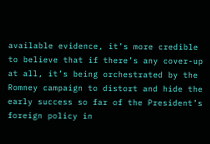available evidence, it’s more credible to believe that if there’s any cover-up at all, it’s being orchestrated by the Romney campaign to distort and hide the early success so far of the President’s foreign policy in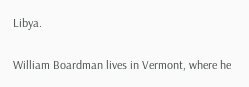Libya.

William Boardman lives in Vermont, where he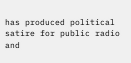has produced political satire for public radio and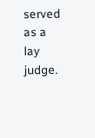served as a lay judge.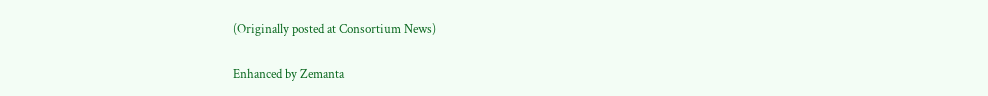(Originally posted at Consortium News)

Enhanced by Zemanta